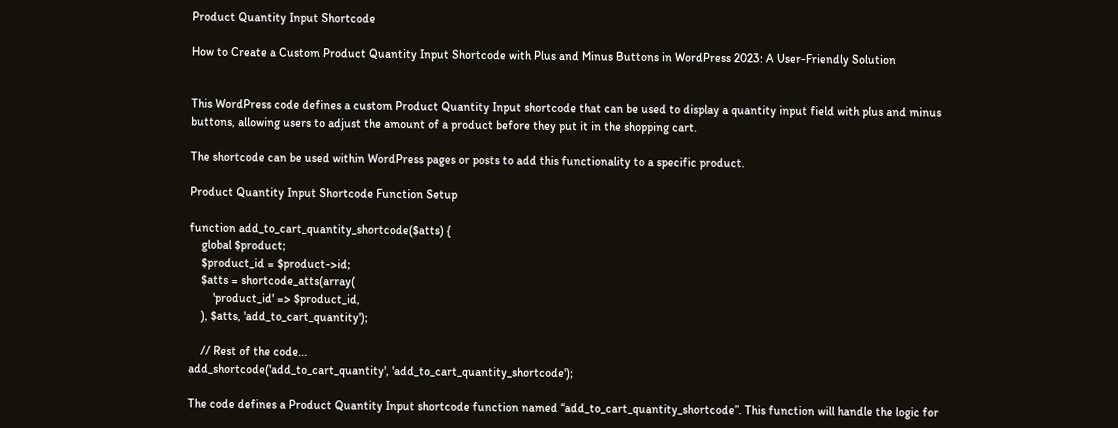Product Quantity Input Shortcode

How to Create a Custom Product Quantity Input Shortcode with Plus and Minus Buttons in WordPress 2023: A User-Friendly Solution


This WordPress code defines a custom Product Quantity Input shortcode that can be used to display a quantity input field with plus and minus buttons, allowing users to adjust the amount of a product before they put it in the shopping cart.

The shortcode can be used within WordPress pages or posts to add this functionality to a specific product.

Product Quantity Input Shortcode Function Setup

function add_to_cart_quantity_shortcode($atts) {
    global $product;
    $product_id = $product->id;
    $atts = shortcode_atts(array(
        'product_id' => $product_id,
    ), $atts, 'add_to_cart_quantity');

    // Rest of the code...
add_shortcode('add_to_cart_quantity', 'add_to_cart_quantity_shortcode');

The code defines a Product Quantity Input shortcode function named “add_to_cart_quantity_shortcode”. This function will handle the logic for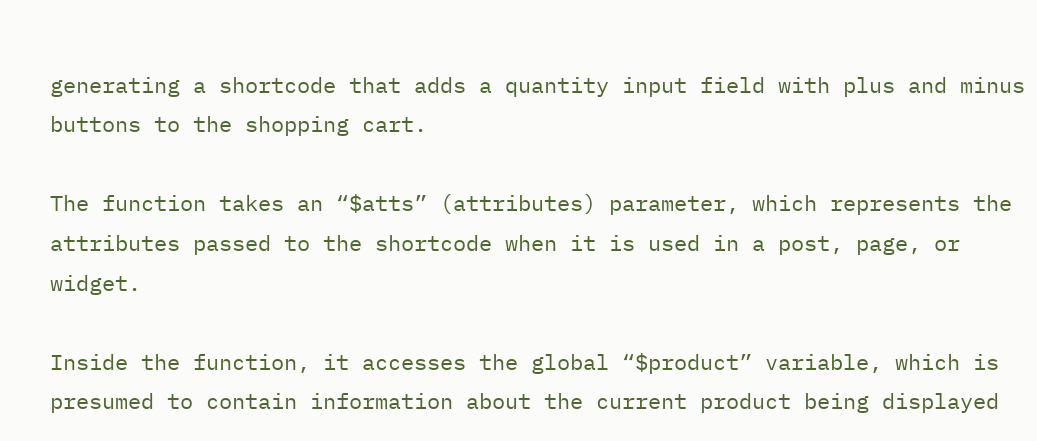generating a shortcode that adds a quantity input field with plus and minus buttons to the shopping cart.

The function takes an “$atts” (attributes) parameter, which represents the attributes passed to the shortcode when it is used in a post, page, or widget.

Inside the function, it accesses the global “$product” variable, which is presumed to contain information about the current product being displayed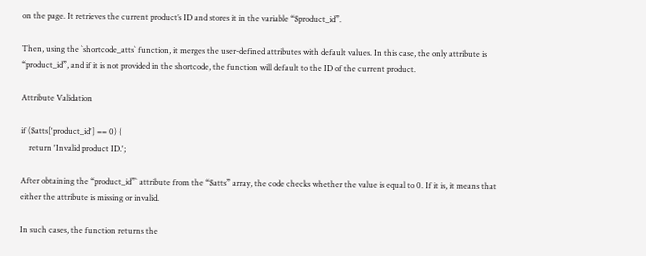on the page. It retrieves the current product’s ID and stores it in the variable “$product_id”.

Then, using the `shortcode_atts` function, it merges the user-defined attributes with default values. In this case, the only attribute is “product_id”, and if it is not provided in the shortcode, the function will default to the ID of the current product.

Attribute Validation

if ($atts['product_id'] == 0) {
    return 'Invalid product ID.';

After obtaining the “product_id”` attribute from the “$atts” array, the code checks whether the value is equal to 0. If it is, it means that either the attribute is missing or invalid.

In such cases, the function returns the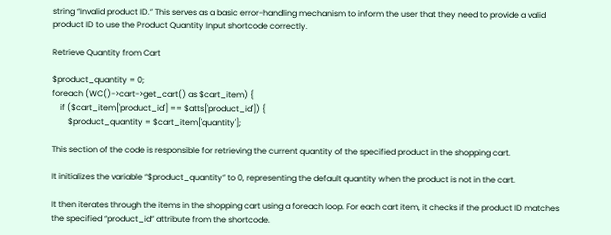string “Invalid product ID.” This serves as a basic error-handling mechanism to inform the user that they need to provide a valid product ID to use the Product Quantity Input shortcode correctly.

Retrieve Quantity from Cart

$product_quantity = 0;
foreach (WC()->cart->get_cart() as $cart_item) {
    if ($cart_item['product_id'] == $atts['product_id']) {
        $product_quantity = $cart_item['quantity'];

This section of the code is responsible for retrieving the current quantity of the specified product in the shopping cart.

It initializes the variable “$product_quantity” to 0, representing the default quantity when the product is not in the cart.

It then iterates through the items in the shopping cart using a foreach loop. For each cart item, it checks if the product ID matches the specified “product_id” attribute from the shortcode.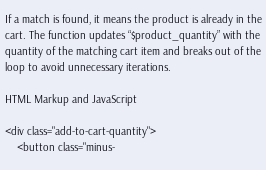If a match is found, it means the product is already in the cart. The function updates “$product_quantity” with the quantity of the matching cart item and breaks out of the loop to avoid unnecessary iterations.

HTML Markup and JavaScript

<div class="add-to-cart-quantity">
    <button class="minus-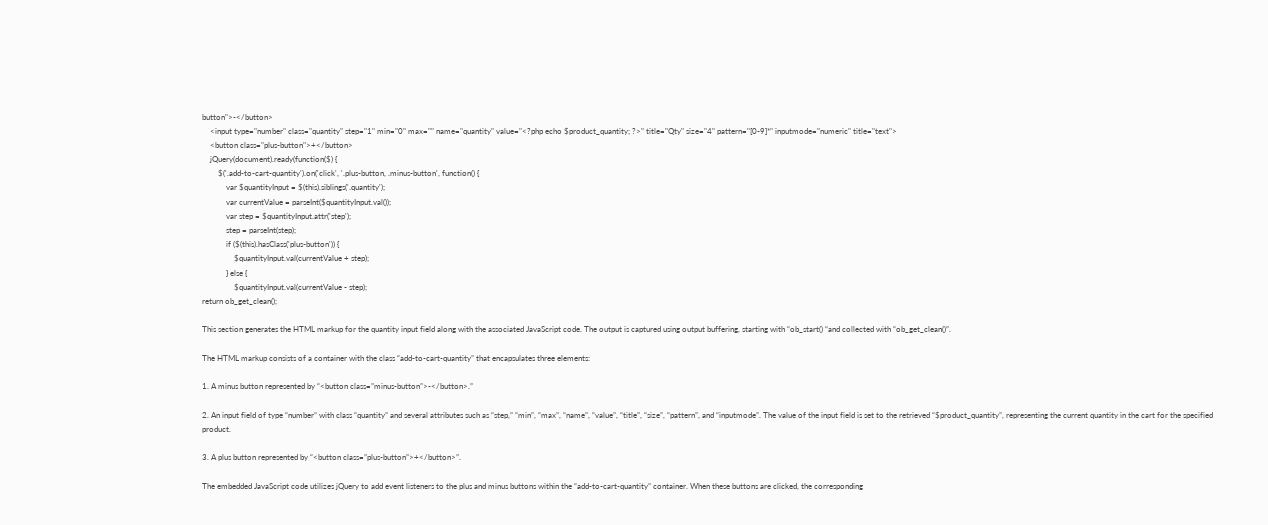button">-</button>
    <input type="number" class="quantity" step="1" min="0" max="" name="quantity" value="<?php echo $product_quantity; ?>" title="Qty" size="4" pattern="[0-9]*" inputmode="numeric" title="text">
    <button class="plus-button">+</button>
    jQuery(document).ready(function($) {
        $('.add-to-cart-quantity').on('click', '.plus-button, .minus-button', function() {
            var $quantityInput = $(this).siblings('.quantity');
            var currentValue = parseInt($quantityInput.val());
            var step = $quantityInput.attr('step');
            step = parseInt(step);
            if ($(this).hasClass('plus-button')) {
                $quantityInput.val(currentValue + step);
            } else {
                $quantityInput.val(currentValue - step);
return ob_get_clean();

This section generates the HTML markup for the quantity input field along with the associated JavaScript code. The output is captured using output buffering, starting with “ob_start() “and collected with “ob_get_clean()”.

The HTML markup consists of a container with the class “add-to-cart-quantity” that encapsulates three elements:

1. A minus button represented by “<button class=”minus-button”>-</button>.”

2. An input field of type “number” with class “quantity” and several attributes such as “step,” “min”, “max”, “name”, “value”, “title”, “size”, “pattern”, and “inputmode”. The value of the input field is set to the retrieved “$product_quantity”, representing the current quantity in the cart for the specified product.

3. A plus button represented by “<button class=”plus-button”>+</button>”.

The embedded JavaScript code utilizes jQuery to add event listeners to the plus and minus buttons within the “add-to-cart-quantity” container. When these buttons are clicked, the corresponding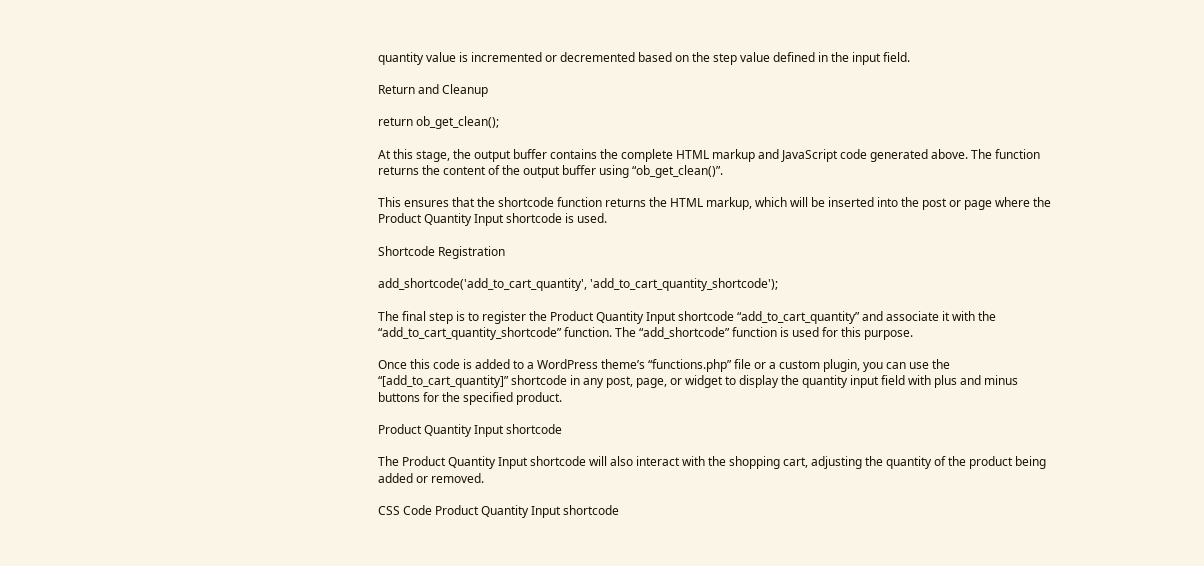quantity value is incremented or decremented based on the step value defined in the input field.

Return and Cleanup

return ob_get_clean();

At this stage, the output buffer contains the complete HTML markup and JavaScript code generated above. The function returns the content of the output buffer using “ob_get_clean()”.

This ensures that the shortcode function returns the HTML markup, which will be inserted into the post or page where the Product Quantity Input shortcode is used.

Shortcode Registration

add_shortcode('add_to_cart_quantity', 'add_to_cart_quantity_shortcode');

The final step is to register the Product Quantity Input shortcode “add_to_cart_quantity” and associate it with the “add_to_cart_quantity_shortcode” function. The “add_shortcode” function is used for this purpose.

Once this code is added to a WordPress theme’s “functions.php” file or a custom plugin, you can use the “[add_to_cart_quantity]” shortcode in any post, page, or widget to display the quantity input field with plus and minus buttons for the specified product.

Product Quantity Input shortcode

The Product Quantity Input shortcode will also interact with the shopping cart, adjusting the quantity of the product being added or removed.

CSS Code Product Quantity Input shortcode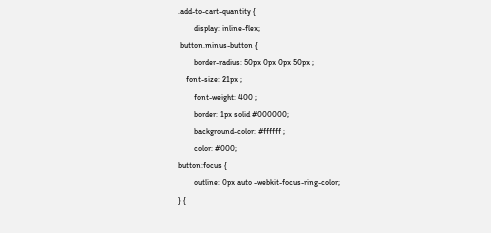.add-to-cart-quantity {
        display: inline-flex;
 button.minus-button {
        border-radius: 50px 0px 0px 50px ;
    font-size: 21px ;
        font-weight: 400 ;
        border: 1px solid #000000;
        background-color: #ffffff ;
        color: #000;
button:focus {
        outline: 0px auto -webkit-focus-ring-color;
} {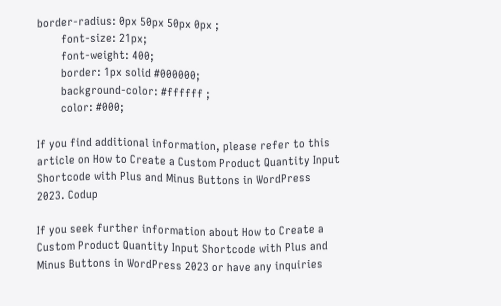border-radius: 0px 50px 50px 0px ;
        font-size: 21px;
        font-weight: 400;
        border: 1px solid #000000;
        background-color: #ffffff ;
        color: #000;

If you find additional information, please refer to this article on How to Create a Custom Product Quantity Input Shortcode with Plus and Minus Buttons in WordPress 2023. Codup

If you seek further information about How to Create a Custom Product Quantity Input Shortcode with Plus and Minus Buttons in WordPress 2023 or have any inquiries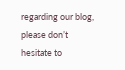regarding our blog, please don’t hesitate to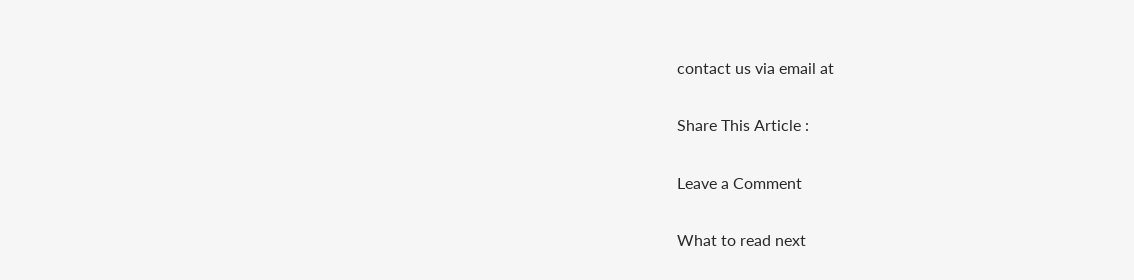contact us via email at

Share This Article :

Leave a Comment

What to read next